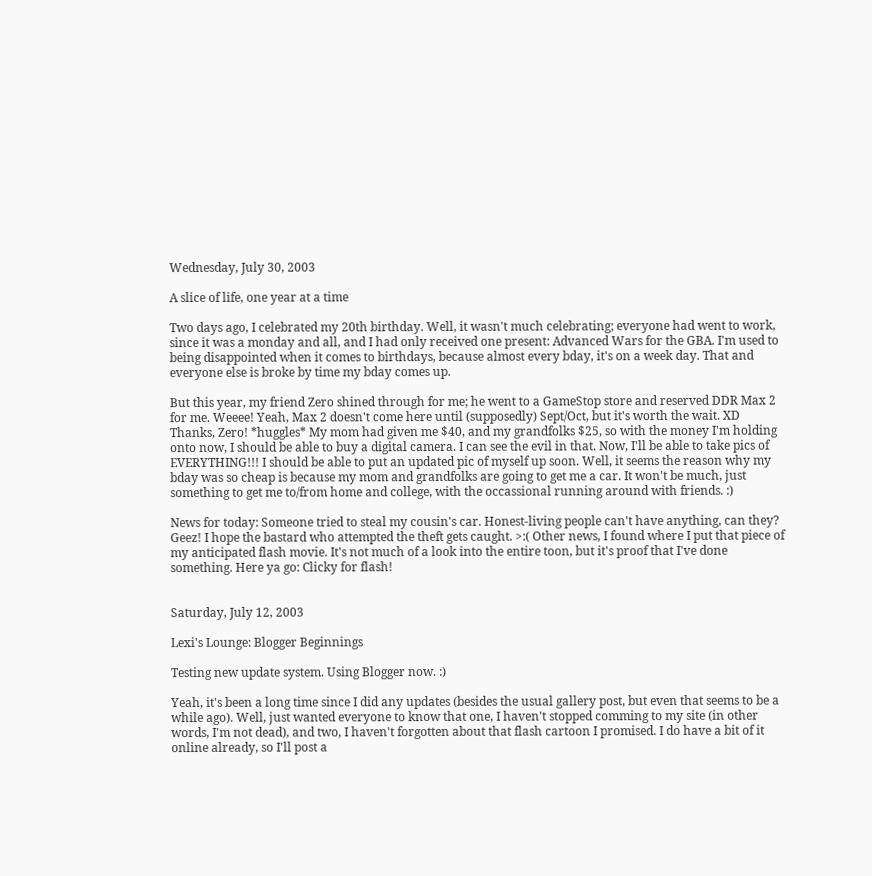Wednesday, July 30, 2003

A slice of life, one year at a time

Two days ago, I celebrated my 20th birthday. Well, it wasn't much celebrating; everyone had went to work, since it was a monday and all, and I had only received one present: Advanced Wars for the GBA. I'm used to being disappointed when it comes to birthdays, because almost every bday, it's on a week day. That and everyone else is broke by time my bday comes up.

But this year, my friend Zero shined through for me; he went to a GameStop store and reserved DDR Max 2 for me. Weeee! Yeah, Max 2 doesn't come here until (supposedly) Sept/Oct, but it's worth the wait. XD Thanks, Zero! *huggles* My mom had given me $40, and my grandfolks $25, so with the money I'm holding onto now, I should be able to buy a digital camera. I can see the evil in that. Now, I'll be able to take pics of EVERYTHING!!! I should be able to put an updated pic of myself up soon. Well, it seems the reason why my bday was so cheap is because my mom and grandfolks are going to get me a car. It won't be much, just something to get me to/from home and college, with the occassional running around with friends. :)

News for today: Someone tried to steal my cousin's car. Honest-living people can't have anything, can they? Geez! I hope the bastard who attempted the theft gets caught. >:( Other news, I found where I put that piece of my anticipated flash movie. It's not much of a look into the entire toon, but it's proof that I've done something. Here ya go: Clicky for flash!


Saturday, July 12, 2003

Lexi's Lounge: Blogger Beginnings

Testing new update system. Using Blogger now. :)

Yeah, it's been a long time since I did any updates (besides the usual gallery post, but even that seems to be a while ago). Well, just wanted everyone to know that one, I haven't stopped comming to my site (in other words, I'm not dead), and two, I haven't forgotten about that flash cartoon I promised. I do have a bit of it online already, so I'll post a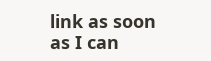link as soon as I can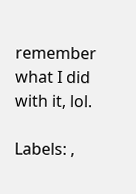remember what I did with it, lol.

Labels: ,